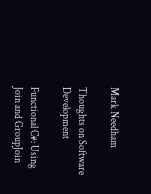Mark Needham

Thoughts on Software Development

Functional C#: Using Join and GroupJoin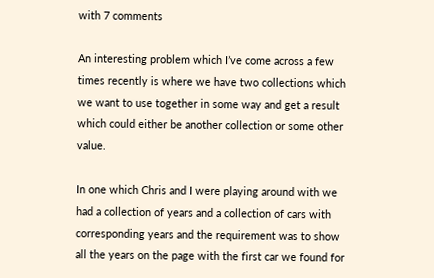with 7 comments

An interesting problem which I’ve come across a few times recently is where we have two collections which we want to use together in some way and get a result which could either be another collection or some other value.

In one which Chris and I were playing around with we had a collection of years and a collection of cars with corresponding years and the requirement was to show all the years on the page with the first car we found for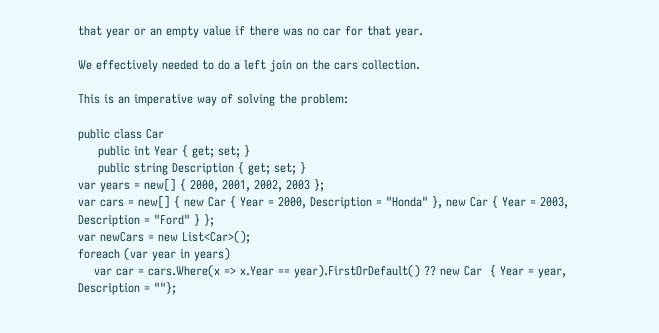that year or an empty value if there was no car for that year.

We effectively needed to do a left join on the cars collection.

This is an imperative way of solving the problem:

public class Car
     public int Year { get; set; }
     public string Description { get; set; }
var years = new[] { 2000, 2001, 2002, 2003 };
var cars = new[] { new Car { Year = 2000, Description = "Honda" }, new Car { Year = 2003, Description = "Ford" } };
var newCars = new List<Car>();
foreach (var year in years)
    var car = cars.Where(x => x.Year == year).FirstOrDefault() ?? new Car  { Year = year, Description = ""};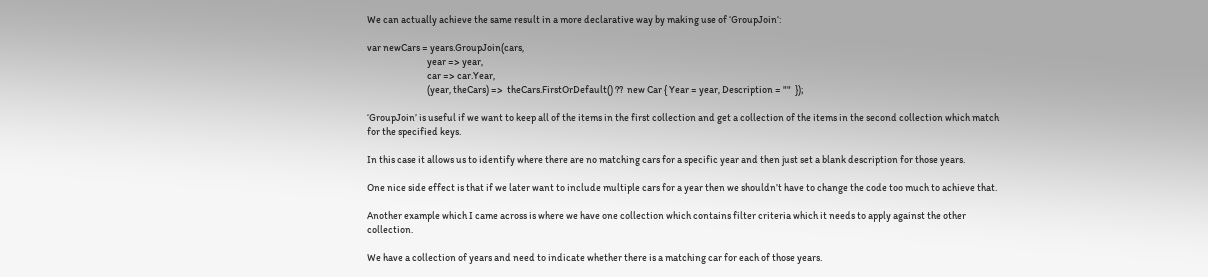We can actually achieve the same result in a more declarative way by making use of ‘GroupJoin‘:

var newCars = years.GroupJoin(cars,
                              year => year,
                              car => car.Year,
                              (year, theCars) =>  theCars.FirstOrDefault() ??  new Car { Year = year, Description = ""  });

‘GroupJoin’ is useful if we want to keep all of the items in the first collection and get a collection of the items in the second collection which match for the specified keys.

In this case it allows us to identify where there are no matching cars for a specific year and then just set a blank description for those years.

One nice side effect is that if we later want to include multiple cars for a year then we shouldn’t have to change the code too much to achieve that.

Another example which I came across is where we have one collection which contains filter criteria which it needs to apply against the other collection.

We have a collection of years and need to indicate whether there is a matching car for each of those years.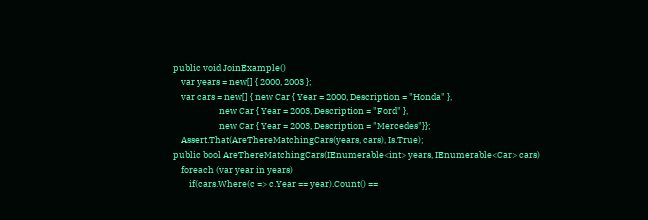public void JoinExample()
    var years = new[] { 2000, 2003 };
    var cars = new[] { new Car { Year = 2000, Description = "Honda" },
                       new Car { Year = 2003, Description = "Ford" },
                       new Car { Year = 2003, Description = "Mercedes"}};
    Assert.That(AreThereMatchingCars(years, cars), Is.True);
public bool AreThereMatchingCars(IEnumerable<int> years, IEnumerable<Car> cars)
    foreach (var year in years)
        if(cars.Where(c => c.Year == year).Count() ==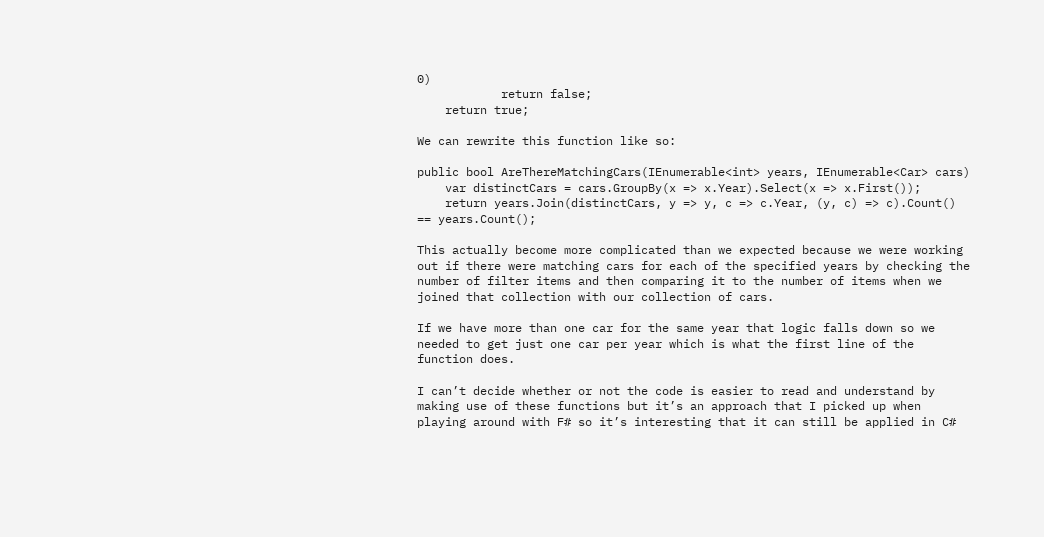0)
            return false;
    return true;

We can rewrite this function like so:

public bool AreThereMatchingCars(IEnumerable<int> years, IEnumerable<Car> cars)
    var distinctCars = cars.GroupBy(x => x.Year).Select(x => x.First());
    return years.Join(distinctCars, y => y, c => c.Year, (y, c) => c).Count() == years.Count();

This actually become more complicated than we expected because we were working out if there were matching cars for each of the specified years by checking the number of filter items and then comparing it to the number of items when we joined that collection with our collection of cars.

If we have more than one car for the same year that logic falls down so we needed to get just one car per year which is what the first line of the function does.

I can’t decide whether or not the code is easier to read and understand by making use of these functions but it’s an approach that I picked up when playing around with F# so it’s interesting that it can still be applied in C#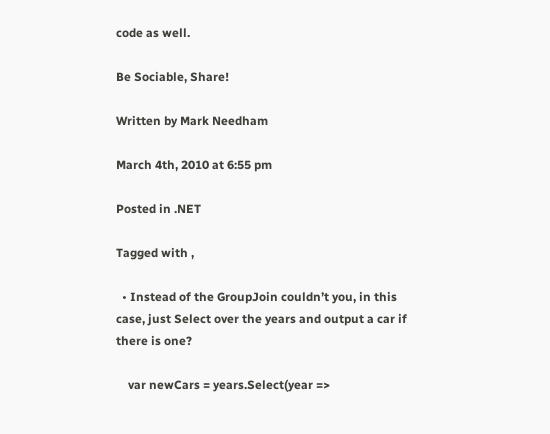code as well.

Be Sociable, Share!

Written by Mark Needham

March 4th, 2010 at 6:55 pm

Posted in .NET

Tagged with ,

  • Instead of the GroupJoin couldn’t you, in this case, just Select over the years and output a car if there is one?

    var newCars = years.Select(year =>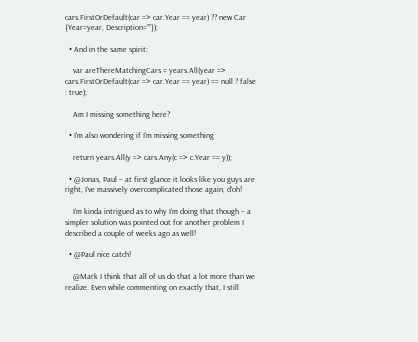cars.FirstOrDefault(car => car.Year == year) ?? new Car {Year=year, Description=””});

  • And in the same spirit:

    var areThereMatchingCars = years.All(year => cars.FirstOrDefault(car => car.Year == year) == null ? false : true);

    Am I missing something here?

  • I’m also wondering if I’m missing something

    return years.All(y => cars.Any(c => c.Year == y));

  • @Jonas, Paul – at first glance it looks like you guys are right, I’ve massively overcomplicated those again, d’oh!

    I’m kinda intrigued as to why I’m doing that though – a simpler solution was pointed out for another problem I described a couple of weeks ago as well!

  • @Paul nice catch!

    @Mark I think that all of us do that a lot more than we realize. Even while commenting on exactly that, I still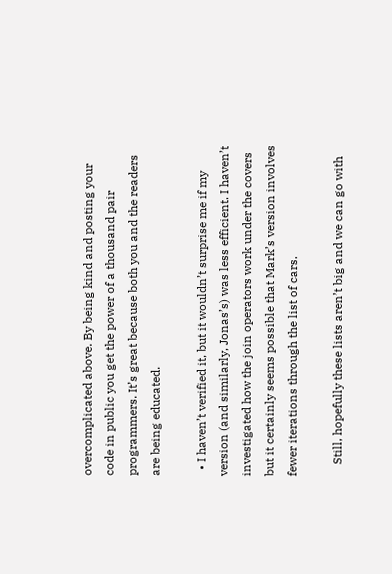overcomplicated above. By being kind and posting your code in public you get the power of a thousand pair programmers. It’s great because both you and the readers are being educated.

  • I haven’t verified it, but it wouldn’t surprise me if my version (and similarly, Jonas’s) was less efficient. I haven’t investigated how the join operators work under the covers but it certainly seems possible that Mark’s version involves fewer iterations through the list of cars.

    Still, hopefully these lists aren’t big and we can go with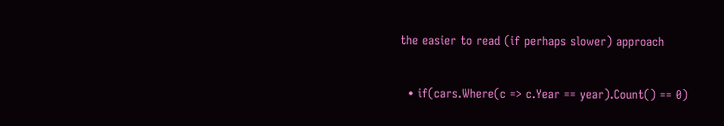the easier to read (if perhaps slower) approach

  • if(cars.Where(c => c.Year == year).Count() == 0)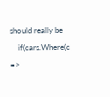should really be
    if(cars.Where(c =>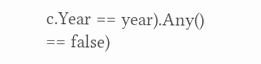c.Year == year).Any() == false)